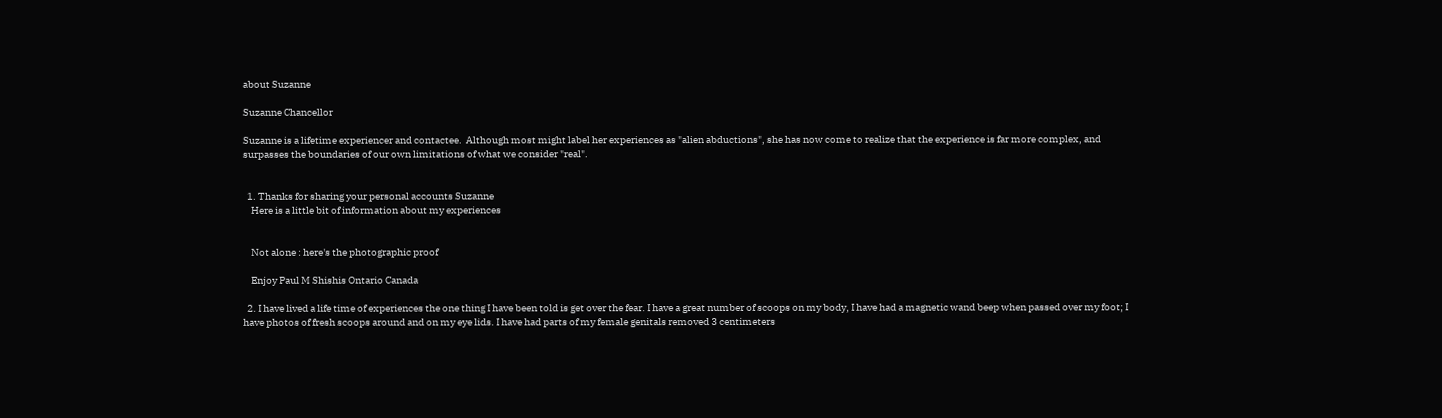about Suzanne

Suzanne Chancellor

Suzanne is a lifetime experiencer and contactee.  Although most might label her experiences as "alien abductions", she has now come to realize that the experience is far more complex, and surpasses the boundaries of our own limitations of what we consider "real".


  1. Thanks for sharing your personal accounts Suzanne
    Here is a little bit of information about my experiences


    Not alone : here's the photographic proof

    Enjoy Paul M Shishis Ontario Canada

  2. I have lived a life time of experiences the one thing I have been told is get over the fear. I have a great number of scoops on my body, I have had a magnetic wand beep when passed over my foot; I have photos of fresh scoops around and on my eye lids. I have had parts of my female genitals removed 3 centimeters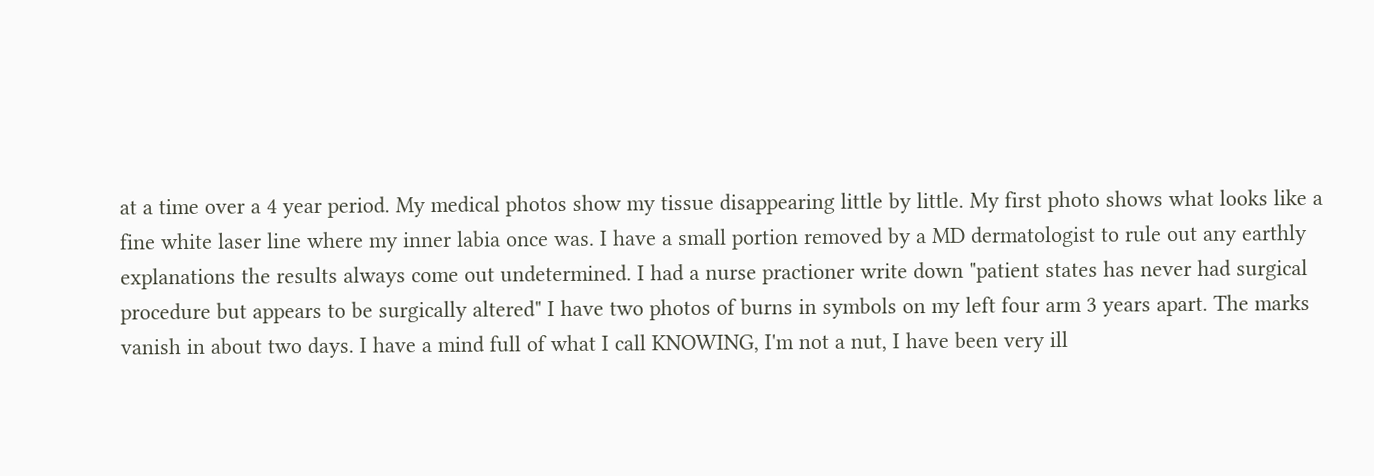at a time over a 4 year period. My medical photos show my tissue disappearing little by little. My first photo shows what looks like a fine white laser line where my inner labia once was. I have a small portion removed by a MD dermatologist to rule out any earthly explanations the results always come out undetermined. I had a nurse practioner write down "patient states has never had surgical procedure but appears to be surgically altered" I have two photos of burns in symbols on my left four arm 3 years apart. The marks vanish in about two days. I have a mind full of what I call KNOWING, I'm not a nut, I have been very ill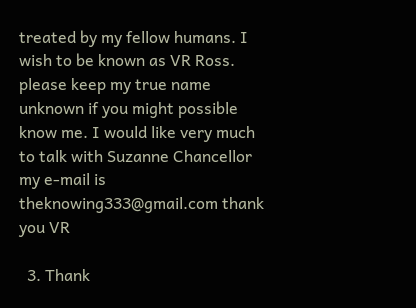treated by my fellow humans. I wish to be known as VR Ross. please keep my true name unknown if you might possible know me. I would like very much to talk with Suzanne Chancellor my e-mail is theknowing333@gmail.com thank you VR

  3. Thank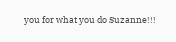you for what you do Suzanne!!!